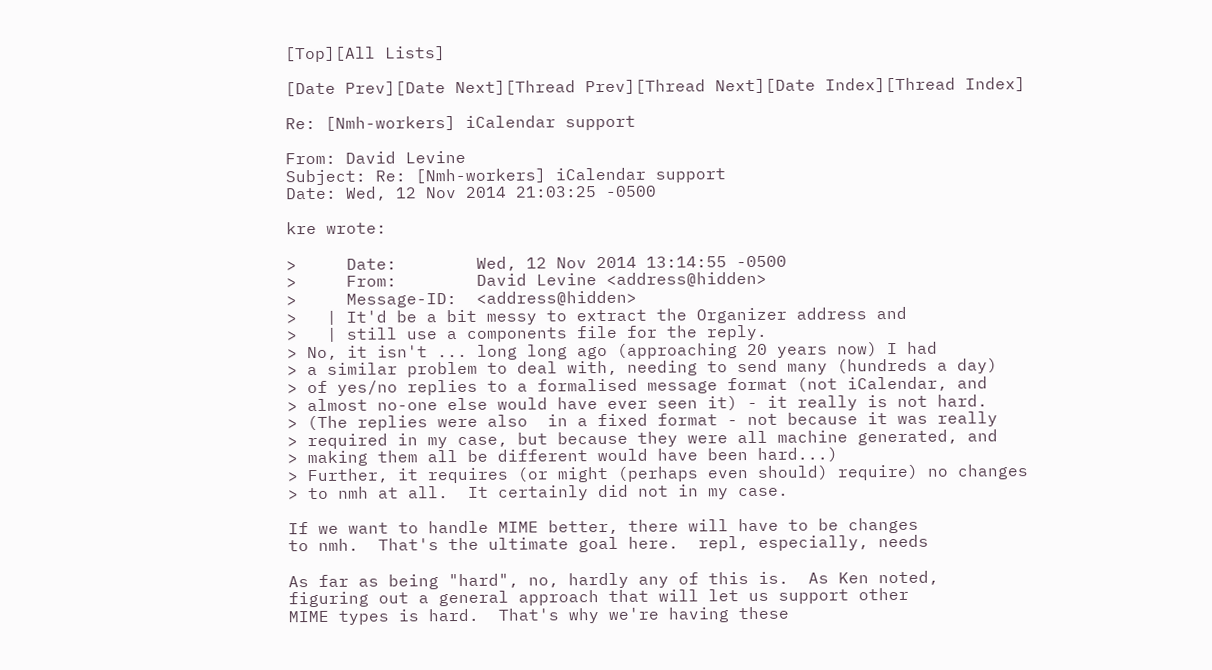[Top][All Lists]

[Date Prev][Date Next][Thread Prev][Thread Next][Date Index][Thread Index]

Re: [Nmh-workers] iCalendar support

From: David Levine
Subject: Re: [Nmh-workers] iCalendar support
Date: Wed, 12 Nov 2014 21:03:25 -0500

kre wrote:

>     Date:        Wed, 12 Nov 2014 13:14:55 -0500
>     From:        David Levine <address@hidden>
>     Message-ID:  <address@hidden>
>   | It'd be a bit messy to extract the Organizer address and
>   | still use a components file for the reply.
> No, it isn't ... long long ago (approaching 20 years now) I had
> a similar problem to deal with, needing to send many (hundreds a day)
> of yes/no replies to a formalised message format (not iCalendar, and
> almost no-one else would have ever seen it) - it really is not hard.
> (The replies were also  in a fixed format - not because it was really
> required in my case, but because they were all machine generated, and
> making them all be different would have been hard...)
> Further, it requires (or might (perhaps even should) require) no changes
> to nmh at all.  It certainly did not in my case.

If we want to handle MIME better, there will have to be changes
to nmh.  That's the ultimate goal here.  repl, especially, needs

As far as being "hard", no, hardly any of this is.  As Ken noted,
figuring out a general approach that will let us support other
MIME types is hard.  That's why we're having these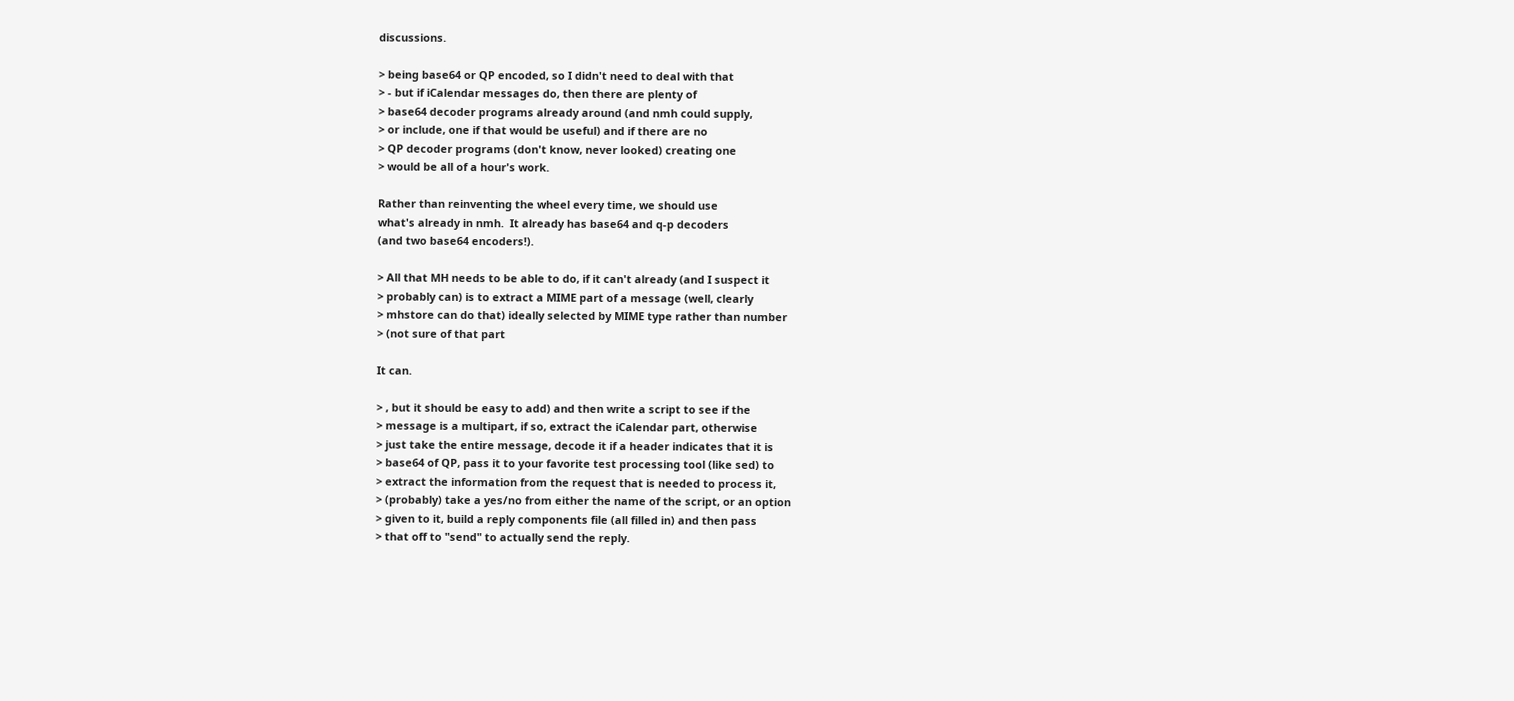discussions.

> being base64 or QP encoded, so I didn't need to deal with that
> - but if iCalendar messages do, then there are plenty of
> base64 decoder programs already around (and nmh could supply,
> or include, one if that would be useful) and if there are no
> QP decoder programs (don't know, never looked) creating one
> would be all of a hour's work.

Rather than reinventing the wheel every time, we should use
what's already in nmh.  It already has base64 and q-p decoders
(and two base64 encoders!).

> All that MH needs to be able to do, if it can't already (and I suspect it
> probably can) is to extract a MIME part of a message (well, clearly
> mhstore can do that) ideally selected by MIME type rather than number
> (not sure of that part

It can.

> , but it should be easy to add) and then write a script to see if the
> message is a multipart, if so, extract the iCalendar part, otherwise
> just take the entire message, decode it if a header indicates that it is
> base64 of QP, pass it to your favorite test processing tool (like sed) to
> extract the information from the request that is needed to process it,
> (probably) take a yes/no from either the name of the script, or an option
> given to it, build a reply components file (all filled in) and then pass
> that off to "send" to actually send the reply.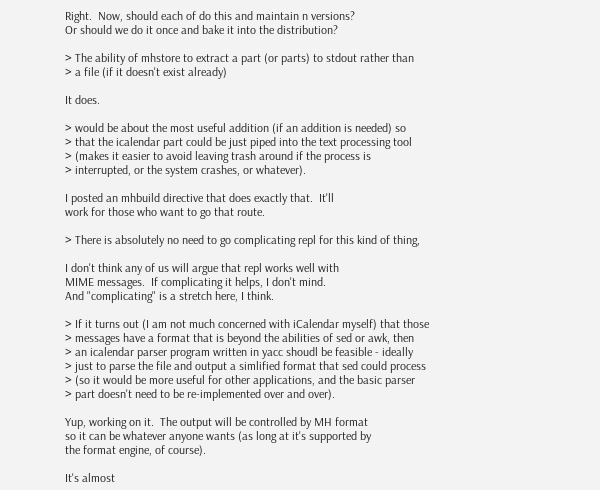Right.  Now, should each of do this and maintain n versions?
Or should we do it once and bake it into the distribution?

> The ability of mhstore to extract a part (or parts) to stdout rather than
> a file (if it doesn't exist already)

It does.

> would be about the most useful addition (if an addition is needed) so
> that the icalendar part could be just piped into the text processing tool
> (makes it easier to avoid leaving trash around if the process is
> interrupted, or the system crashes, or whatever).

I posted an mhbuild directive that does exactly that.  It'll
work for those who want to go that route.

> There is absolutely no need to go complicating repl for this kind of thing,

I don't think any of us will argue that repl works well with
MIME messages.  If complicating it helps, I don't mind.
And "complicating" is a stretch here, I think.

> If it turns out (I am not much concerned with iCalendar myself) that those
> messages have a format that is beyond the abilities of sed or awk, then
> an icalendar parser program written in yacc shoudl be feasible - ideally
> just to parse the file and output a simlified format that sed could process
> (so it would be more useful for other applications, and the basic parser
> part doesn't need to be re-implemented over and over).

Yup, working on it.  The output will be controlled by MH format
so it can be whatever anyone wants (as long at it's supported by
the format engine, of course).

It's almost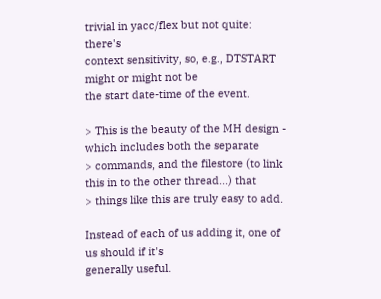trivial in yacc/flex but not quite:  there's
context sensitivity, so, e.g., DTSTART might or might not be
the start date-time of the event.

> This is the beauty of the MH design - which includes both the separate
> commands, and the filestore (to link this in to the other thread...) that
> things like this are truly easy to add.

Instead of each of us adding it, one of us should if it's
generally useful.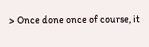> Once done once of course, it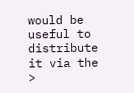would be useful to distribute it via the
>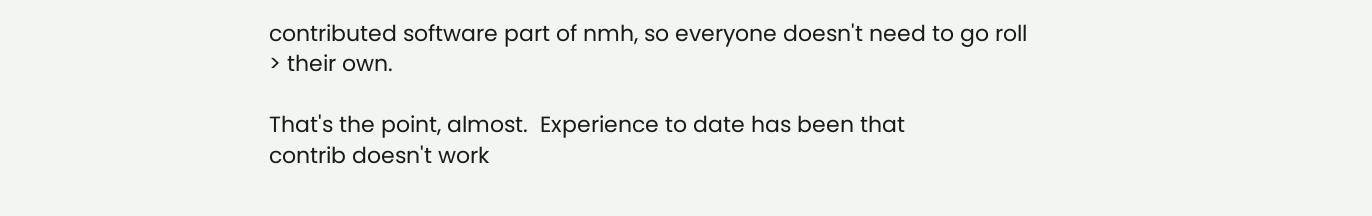contributed software part of nmh, so everyone doesn't need to go roll
> their own.

That's the point, almost.  Experience to date has been that
contrib doesn't work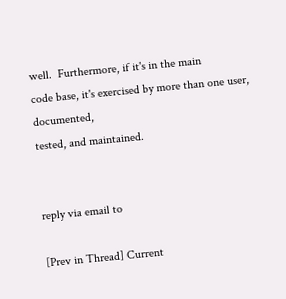well.  Furthermore, if it's in the main
code base, it's exercised by more than one user, documented,
tested, and maintained.


reply via email to

[Prev in Thread] Current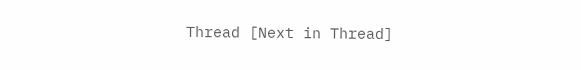Thread [Next in Thread]